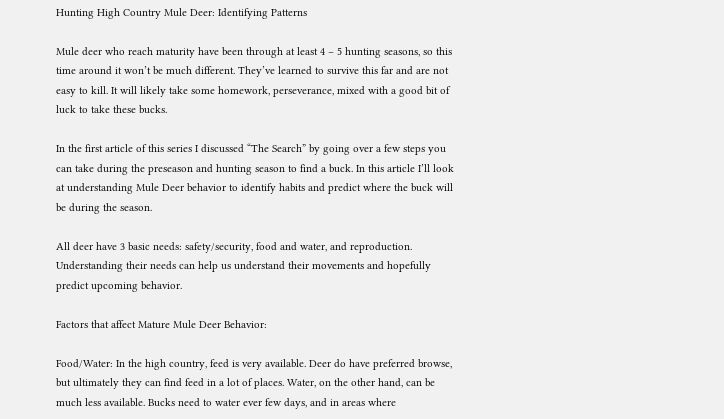Hunting High Country Mule Deer: Identifying Patterns

Mule deer who reach maturity have been through at least 4 – 5 hunting seasons, so this time around it won’t be much different. They’ve learned to survive this far and are not easy to kill. It will likely take some homework, perseverance, mixed with a good bit of luck to take these bucks.

In the first article of this series I discussed “The Search” by going over a few steps you can take during the preseason and hunting season to find a buck. In this article I’ll look at understanding Mule Deer behavior to identify habits and predict where the buck will be during the season.

All deer have 3 basic needs: safety/security, food and water, and reproduction. Understanding their needs can help us understand their movements and hopefully predict upcoming behavior.

Factors that affect Mature Mule Deer Behavior:

Food/Water: In the high country, feed is very available. Deer do have preferred browse, but ultimately they can find feed in a lot of places. Water, on the other hand, can be much less available. Bucks need to water ever few days, and in areas where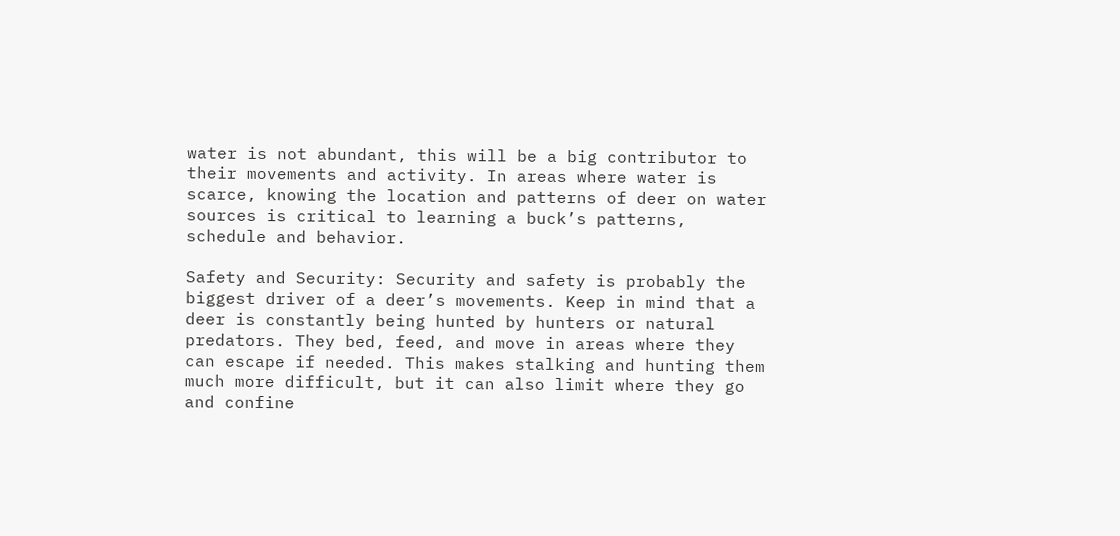water is not abundant, this will be a big contributor to their movements and activity. In areas where water is scarce, knowing the location and patterns of deer on water sources is critical to learning a buck’s patterns, schedule and behavior.

Safety and Security: Security and safety is probably the biggest driver of a deer’s movements. Keep in mind that a deer is constantly being hunted by hunters or natural predators. They bed, feed, and move in areas where they can escape if needed. This makes stalking and hunting them much more difficult, but it can also limit where they go and confine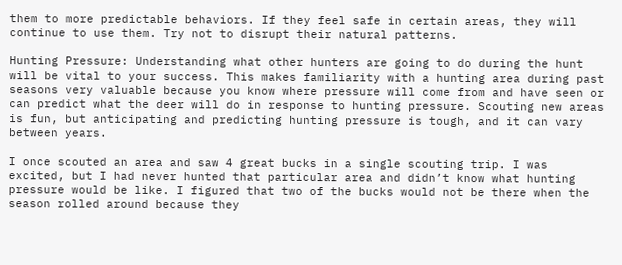them to more predictable behaviors. If they feel safe in certain areas, they will continue to use them. Try not to disrupt their natural patterns.

Hunting Pressure: Understanding what other hunters are going to do during the hunt will be vital to your success. This makes familiarity with a hunting area during past seasons very valuable because you know where pressure will come from and have seen or can predict what the deer will do in response to hunting pressure. Scouting new areas is fun, but anticipating and predicting hunting pressure is tough, and it can vary between years.

I once scouted an area and saw 4 great bucks in a single scouting trip. I was excited, but I had never hunted that particular area and didn’t know what hunting pressure would be like. I figured that two of the bucks would not be there when the season rolled around because they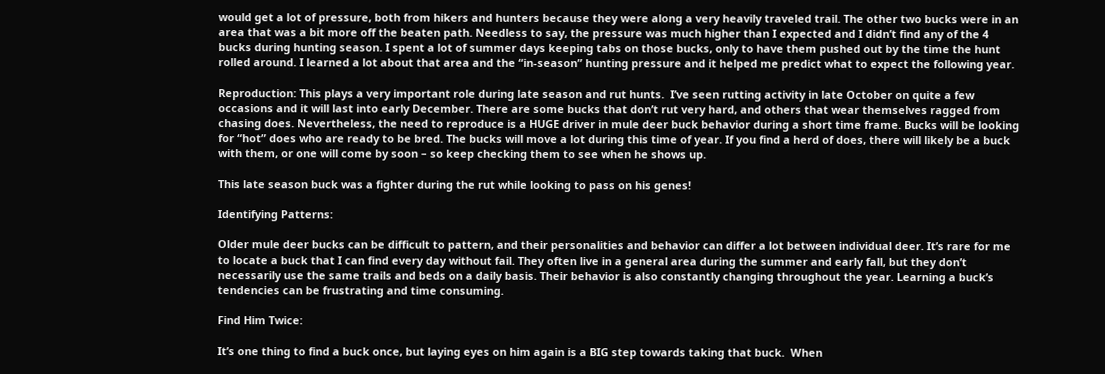would get a lot of pressure, both from hikers and hunters because they were along a very heavily traveled trail. The other two bucks were in an area that was a bit more off the beaten path. Needless to say, the pressure was much higher than I expected and I didn’t find any of the 4 bucks during hunting season. I spent a lot of summer days keeping tabs on those bucks, only to have them pushed out by the time the hunt rolled around. I learned a lot about that area and the “in-season” hunting pressure and it helped me predict what to expect the following year.

Reproduction: This plays a very important role during late season and rut hunts.  I’ve seen rutting activity in late October on quite a few occasions and it will last into early December. There are some bucks that don’t rut very hard, and others that wear themselves ragged from chasing does. Nevertheless, the need to reproduce is a HUGE driver in mule deer buck behavior during a short time frame. Bucks will be looking for “hot” does who are ready to be bred. The bucks will move a lot during this time of year. If you find a herd of does, there will likely be a buck with them, or one will come by soon – so keep checking them to see when he shows up.

This late season buck was a fighter during the rut while looking to pass on his genes!

Identifying Patterns:

Older mule deer bucks can be difficult to pattern, and their personalities and behavior can differ a lot between individual deer. It’s rare for me to locate a buck that I can find every day without fail. They often live in a general area during the summer and early fall, but they don’t necessarily use the same trails and beds on a daily basis. Their behavior is also constantly changing throughout the year. Learning a buck’s tendencies can be frustrating and time consuming.

Find Him Twice:

It’s one thing to find a buck once, but laying eyes on him again is a BIG step towards taking that buck.  When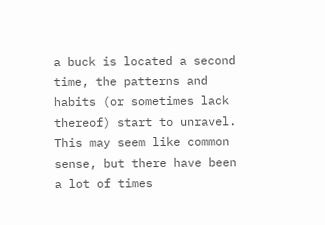a buck is located a second time, the patterns and habits (or sometimes lack thereof) start to unravel. This may seem like common sense, but there have been a lot of times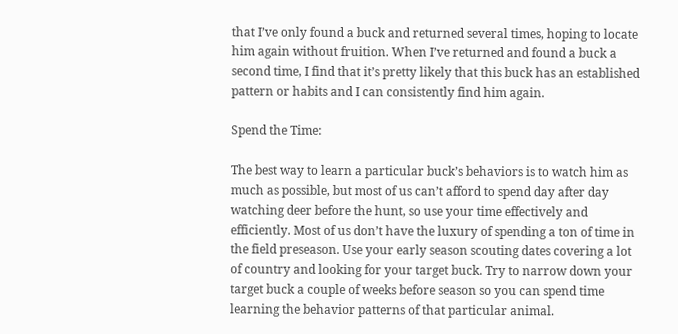that I’ve only found a buck and returned several times, hoping to locate him again without fruition. When I’ve returned and found a buck a second time, I find that it’s pretty likely that this buck has an established pattern or habits and I can consistently find him again.

Spend the Time:

The best way to learn a particular buck’s behaviors is to watch him as much as possible, but most of us can’t afford to spend day after day watching deer before the hunt, so use your time effectively and efficiently. Most of us don’t have the luxury of spending a ton of time in the field preseason. Use your early season scouting dates covering a lot of country and looking for your target buck. Try to narrow down your target buck a couple of weeks before season so you can spend time learning the behavior patterns of that particular animal.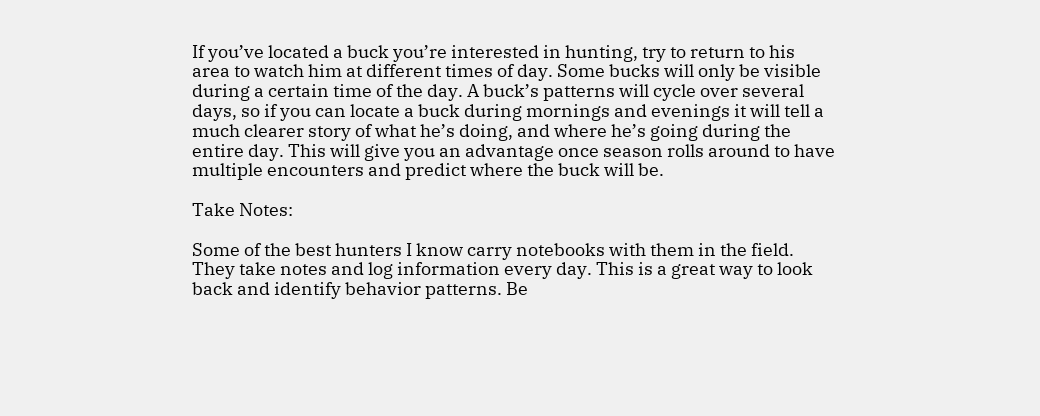If you’ve located a buck you’re interested in hunting, try to return to his area to watch him at different times of day. Some bucks will only be visible during a certain time of the day. A buck’s patterns will cycle over several days, so if you can locate a buck during mornings and evenings it will tell a much clearer story of what he’s doing, and where he’s going during the entire day. This will give you an advantage once season rolls around to have multiple encounters and predict where the buck will be.

Take Notes:

Some of the best hunters I know carry notebooks with them in the field. They take notes and log information every day. This is a great way to look back and identify behavior patterns. Be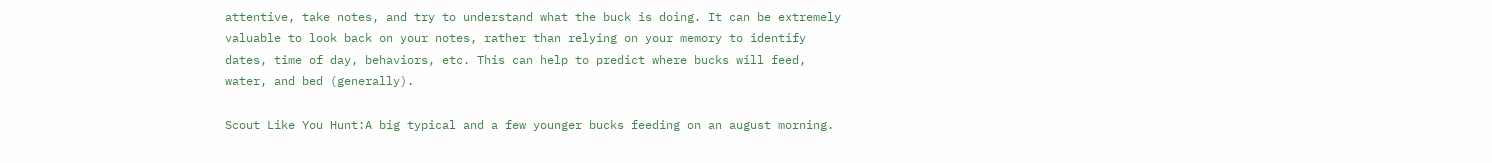attentive, take notes, and try to understand what the buck is doing. It can be extremely valuable to look back on your notes, rather than relying on your memory to identify dates, time of day, behaviors, etc. This can help to predict where bucks will feed, water, and bed (generally).

Scout Like You Hunt:A big typical and a few younger bucks feeding on an august morning.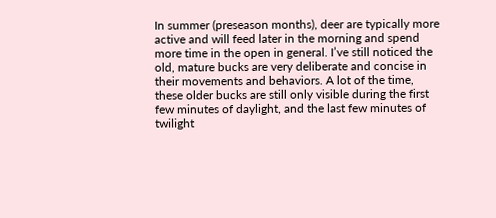In summer (preseason months), deer are typically more active and will feed later in the morning and spend more time in the open in general. I’ve still noticed the old, mature bucks are very deliberate and concise in their movements and behaviors. A lot of the time, these older bucks are still only visible during the first few minutes of daylight, and the last few minutes of twilight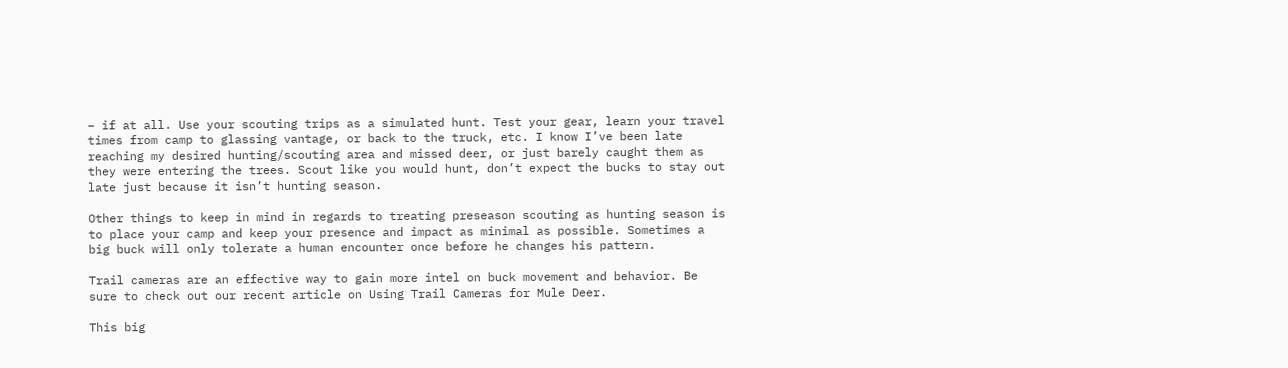– if at all. Use your scouting trips as a simulated hunt. Test your gear, learn your travel times from camp to glassing vantage, or back to the truck, etc. I know I’ve been late reaching my desired hunting/scouting area and missed deer, or just barely caught them as they were entering the trees. Scout like you would hunt, don’t expect the bucks to stay out late just because it isn’t hunting season.

Other things to keep in mind in regards to treating preseason scouting as hunting season is to place your camp and keep your presence and impact as minimal as possible. Sometimes a big buck will only tolerate a human encounter once before he changes his pattern.

Trail cameras are an effective way to gain more intel on buck movement and behavior. Be sure to check out our recent article on Using Trail Cameras for Mule Deer.

This big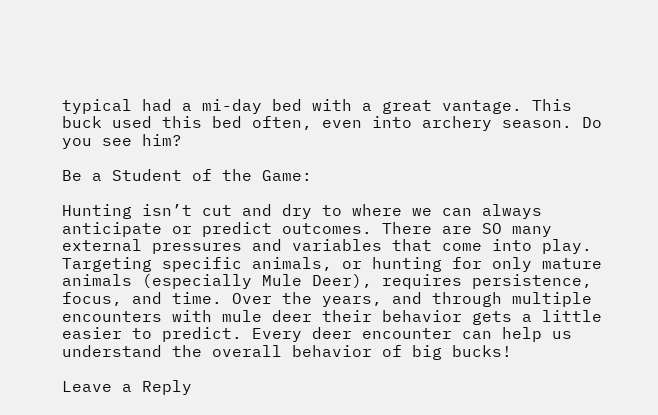typical had a mi-day bed with a great vantage. This buck used this bed often, even into archery season. Do you see him?

Be a Student of the Game:

Hunting isn’t cut and dry to where we can always anticipate or predict outcomes. There are SO many external pressures and variables that come into play. Targeting specific animals, or hunting for only mature animals (especially Mule Deer), requires persistence, focus, and time. Over the years, and through multiple encounters with mule deer their behavior gets a little easier to predict. Every deer encounter can help us understand the overall behavior of big bucks!

Leave a Reply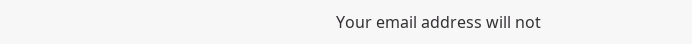Your email address will not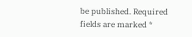be published. Required fields are marked *